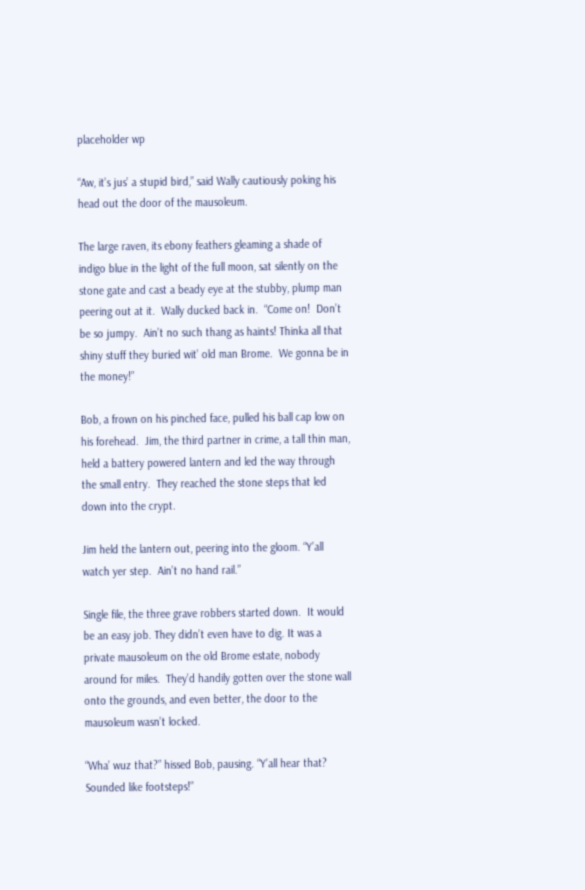placeholder wp

“Aw, it’s jus’ a stupid bird,” said Wally cautiously poking his head out the door of the mausoleum.

The large raven, its ebony feathers gleaming a shade of indigo blue in the light of the full moon, sat silently on the stone gate and cast a beady eye at the stubby, plump man peering out at it.  Wally ducked back in.  “Come on!  Don’t be so jumpy.  Ain’t no such thang as haints! Thinka all that shiny stuff they buried wit’ old man Brome.  We gonna be in the money!”

Bob, a frown on his pinched face, pulled his ball cap low on his forehead.  Jim, the third partner in crime, a tall thin man, held a battery powered lantern and led the way through the small entry.  They reached the stone steps that led down into the crypt.

Jim held the lantern out, peering into the gloom. “Y’all watch yer step.  Ain’t no hand rail.”

Single file, the three grave robbers started down.  It would be an easy job. They didn’t even have to dig. It was a private mausoleum on the old Brome estate, nobody around for miles.  They’d handily gotten over the stone wall onto the grounds, and even better, the door to the mausoleum wasn’t locked.

“Wha’ wuz that?” hissed Bob, pausing. “Y’all hear that? Sounded like footsteps!”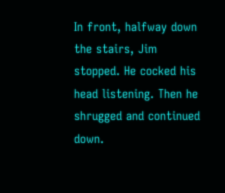In front, halfway down the stairs, Jim stopped. He cocked his head listening. Then he shrugged and continued down.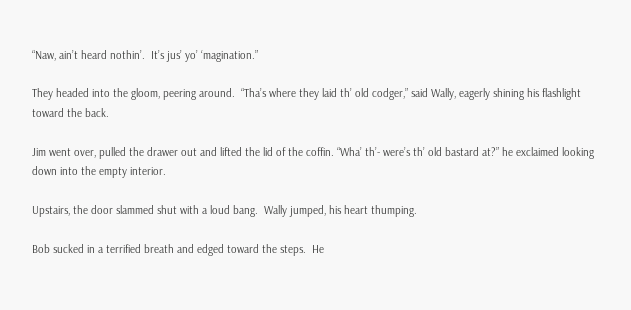“Naw, ain’t heard nothin’.  It’s jus’ yo’ ‘magination.”

They headed into the gloom, peering around.  “Tha’s where they laid th’ old codger,” said Wally, eagerly shining his flashlight toward the back.

Jim went over, pulled the drawer out and lifted the lid of the coffin. “Wha’ th’- were’s th’ old bastard at?” he exclaimed looking down into the empty interior.

Upstairs, the door slammed shut with a loud bang.  Wally jumped, his heart thumping.

Bob sucked in a terrified breath and edged toward the steps.  He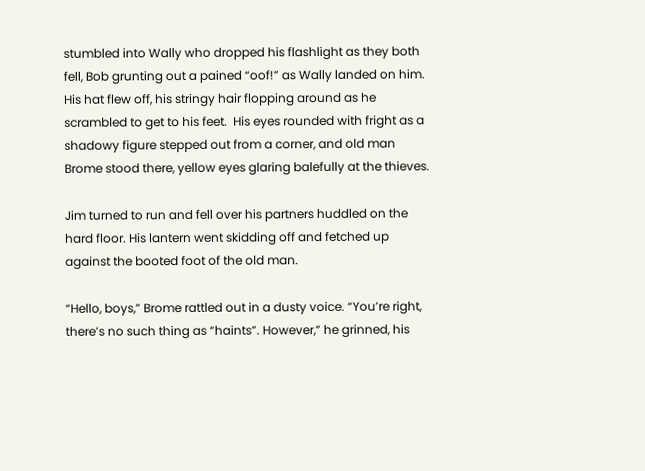stumbled into Wally who dropped his flashlight as they both fell, Bob grunting out a pained “oof!” as Wally landed on him.  His hat flew off, his stringy hair flopping around as he scrambled to get to his feet.  His eyes rounded with fright as a shadowy figure stepped out from a corner, and old man Brome stood there, yellow eyes glaring balefully at the thieves.

Jim turned to run and fell over his partners huddled on the hard floor. His lantern went skidding off and fetched up against the booted foot of the old man.

“Hello, boys,” Brome rattled out in a dusty voice. “You’re right, there’s no such thing as “haints”. However,” he grinned, his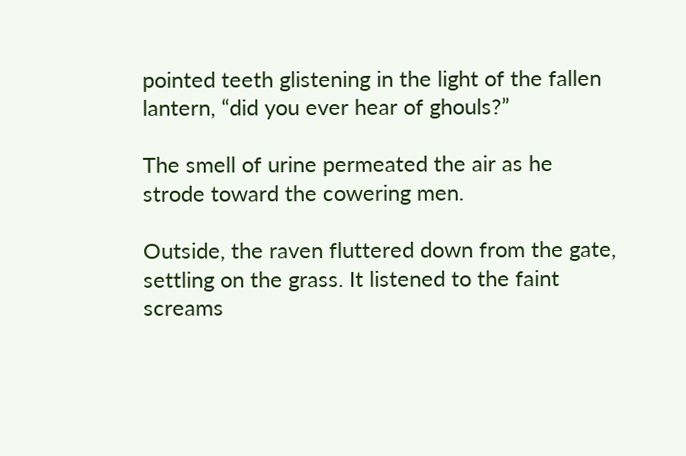pointed teeth glistening in the light of the fallen lantern, “did you ever hear of ghouls?”

The smell of urine permeated the air as he strode toward the cowering men.

Outside, the raven fluttered down from the gate, settling on the grass. It listened to the faint screams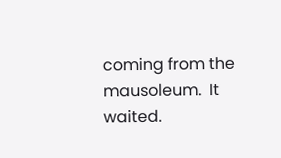coming from the mausoleum.  It waited.